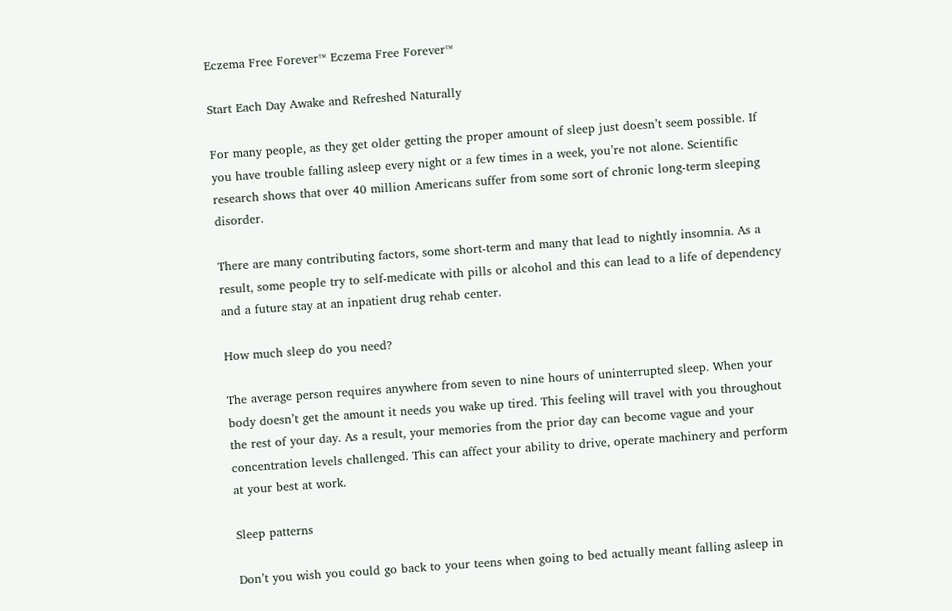Eczema Free Forever™ Eczema Free Forever™

Start Each Day Awake and Refreshed Naturally

For many people, as they get older getting the proper amount of sleep just doesn’t seem possible. If you have trouble falling asleep every night or a few times in a week, you’re not alone. Scientific research shows that over 40 million Americans suffer from some sort of chronic long-term sleeping disorder.

There are many contributing factors, some short-term and many that lead to nightly insomnia. As a result, some people try to self-medicate with pills or alcohol and this can lead to a life of dependency and a future stay at an inpatient drug rehab center.

How much sleep do you need?

The average person requires anywhere from seven to nine hours of uninterrupted sleep. When your body doesn’t get the amount it needs you wake up tired. This feeling will travel with you throughout the rest of your day. As a result, your memories from the prior day can become vague and your concentration levels challenged. This can affect your ability to drive, operate machinery and perform at your best at work.

Sleep patterns

Don’t you wish you could go back to your teens when going to bed actually meant falling asleep in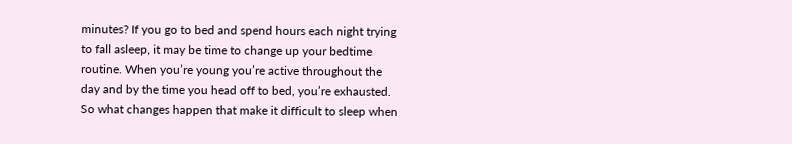minutes? If you go to bed and spend hours each night trying to fall asleep, it may be time to change up your bedtime routine. When you’re young you’re active throughout the day and by the time you head off to bed, you’re exhausted. So what changes happen that make it difficult to sleep when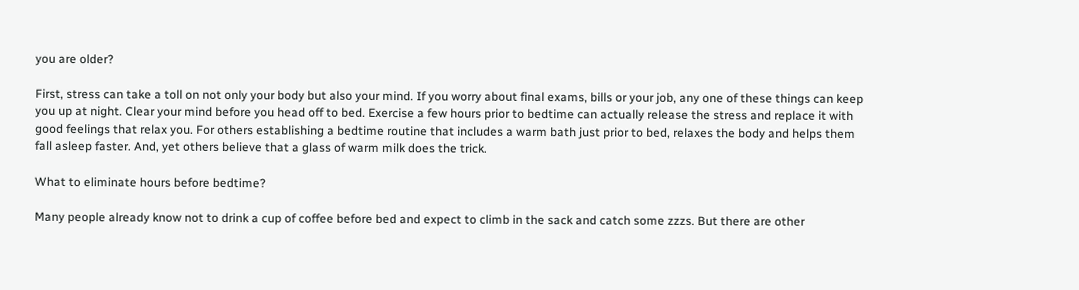you are older?

First, stress can take a toll on not only your body but also your mind. If you worry about final exams, bills or your job, any one of these things can keep you up at night. Clear your mind before you head off to bed. Exercise a few hours prior to bedtime can actually release the stress and replace it with good feelings that relax you. For others establishing a bedtime routine that includes a warm bath just prior to bed, relaxes the body and helps them fall asleep faster. And, yet others believe that a glass of warm milk does the trick.

What to eliminate hours before bedtime?

Many people already know not to drink a cup of coffee before bed and expect to climb in the sack and catch some zzzs. But there are other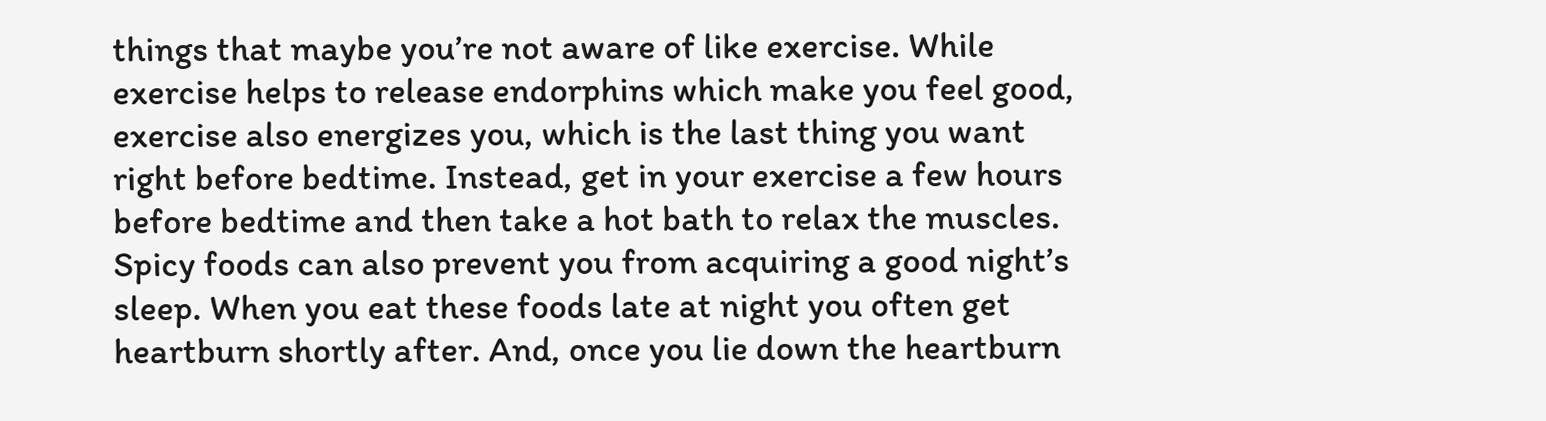things that maybe you’re not aware of like exercise. While exercise helps to release endorphins which make you feel good, exercise also energizes you, which is the last thing you want right before bedtime. Instead, get in your exercise a few hours before bedtime and then take a hot bath to relax the muscles. Spicy foods can also prevent you from acquiring a good night’s sleep. When you eat these foods late at night you often get heartburn shortly after. And, once you lie down the heartburn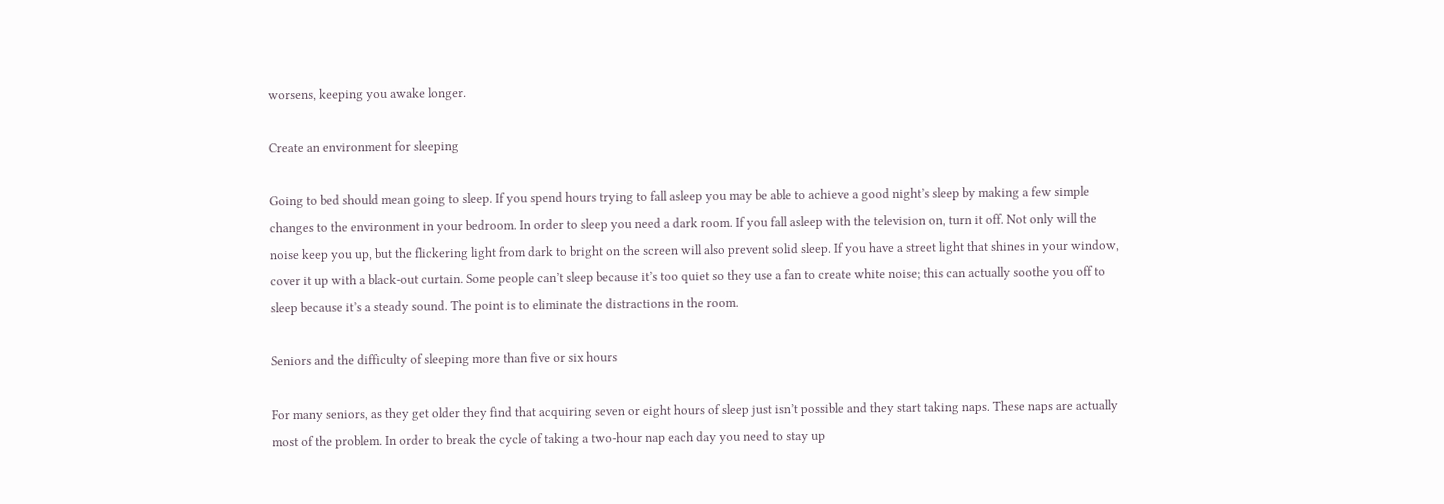worsens, keeping you awake longer.

Create an environment for sleeping

Going to bed should mean going to sleep. If you spend hours trying to fall asleep you may be able to achieve a good night’s sleep by making a few simple changes to the environment in your bedroom. In order to sleep you need a dark room. If you fall asleep with the television on, turn it off. Not only will the noise keep you up, but the flickering light from dark to bright on the screen will also prevent solid sleep. If you have a street light that shines in your window, cover it up with a black-out curtain. Some people can’t sleep because it’s too quiet so they use a fan to create white noise; this can actually soothe you off to sleep because it’s a steady sound. The point is to eliminate the distractions in the room.

Seniors and the difficulty of sleeping more than five or six hours

For many seniors, as they get older they find that acquiring seven or eight hours of sleep just isn’t possible and they start taking naps. These naps are actually most of the problem. In order to break the cycle of taking a two-hour nap each day you need to stay up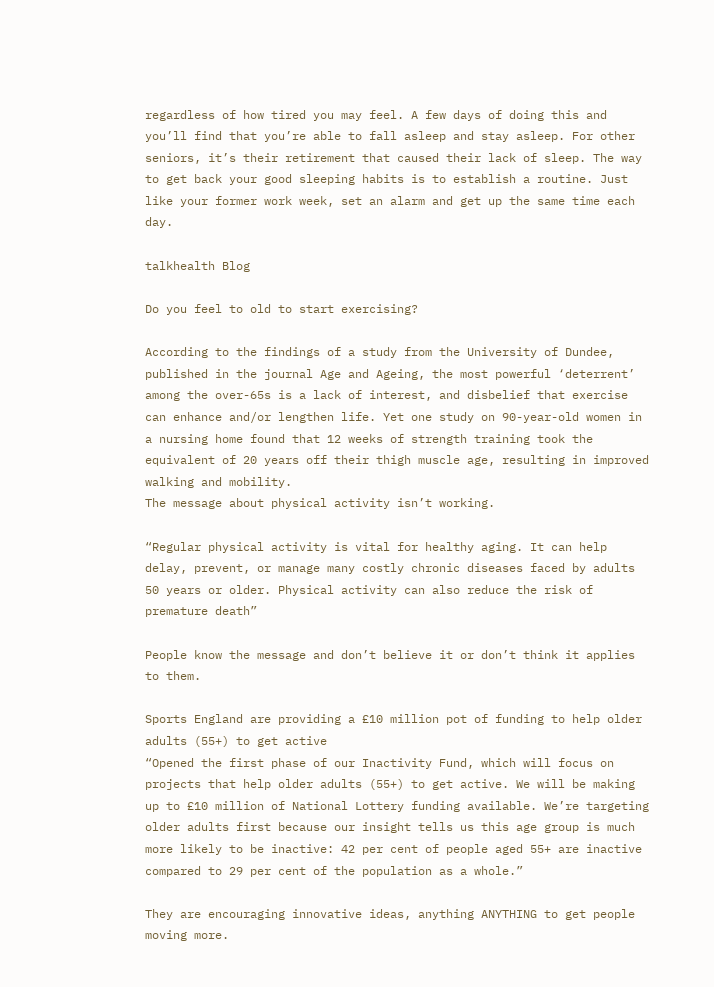regardless of how tired you may feel. A few days of doing this and you’ll find that you’re able to fall asleep and stay asleep. For other seniors, it’s their retirement that caused their lack of sleep. The way to get back your good sleeping habits is to establish a routine. Just like your former work week, set an alarm and get up the same time each day.

talkhealth Blog

Do you feel to old to start exercising?

According to the findings of a study from the University of Dundee, published in the journal Age and Ageing, the most powerful ‘deterrent’ among the over-65s is a lack of interest, and disbelief that exercise can enhance and/or lengthen life. Yet one study on 90-year-old women in a nursing home found that 12 weeks of strength training took the equivalent of 20 years off their thigh muscle age, resulting in improved walking and mobility.
The message about physical activity isn’t working.

“Regular physical activity is vital for healthy aging. It can help delay, prevent, or manage many costly chronic diseases faced by adults 50 years or older. Physical activity can also reduce the risk of premature death”

People know the message and don’t believe it or don’t think it applies to them.

Sports England are providing a £10 million pot of funding to help older adults (55+) to get active
“Opened the first phase of our Inactivity Fund, which will focus on projects that help older adults (55+) to get active. We will be making up to £10 million of National Lottery funding available. We’re targeting older adults first because our insight tells us this age group is much more likely to be inactive: 42 per cent of people aged 55+ are inactive compared to 29 per cent of the population as a whole.”

They are encouraging innovative ideas, anything ANYTHING to get people moving more.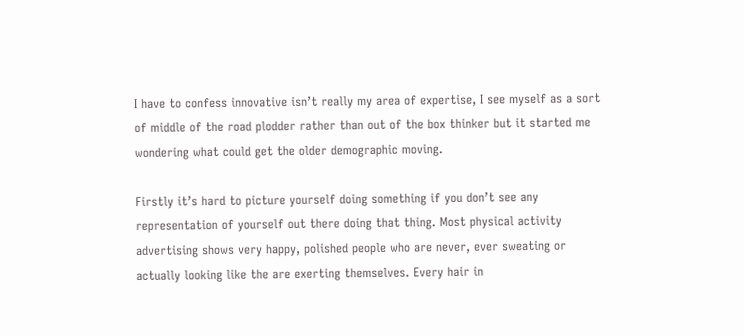I have to confess innovative isn’t really my area of expertise, I see myself as a sort of middle of the road plodder rather than out of the box thinker but it started me wondering what could get the older demographic moving.

Firstly it’s hard to picture yourself doing something if you don’t see any representation of yourself out there doing that thing. Most physical activity advertising shows very happy, polished people who are never, ever sweating or actually looking like the are exerting themselves. Every hair in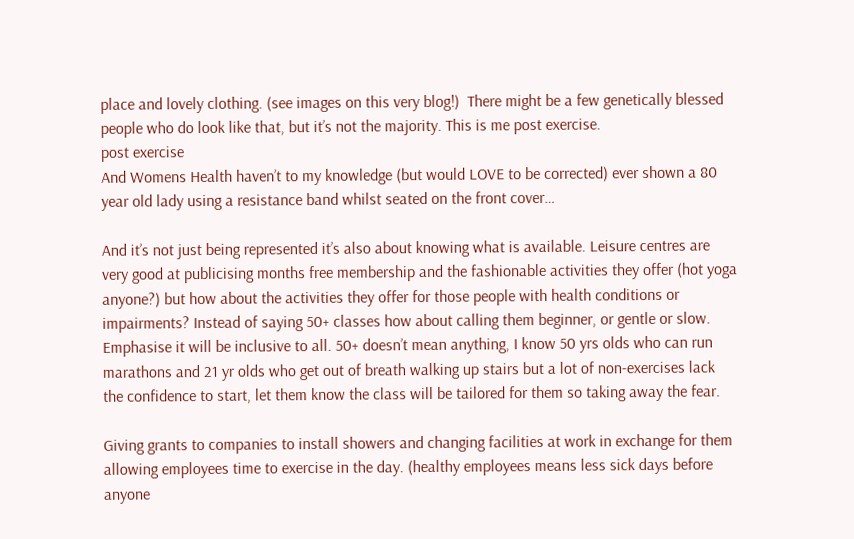place and lovely clothing. (see images on this very blog!)  There might be a few genetically blessed people who do look like that, but it’s not the majority. This is me post exercise.
post exercise
And Womens Health haven’t to my knowledge (but would LOVE to be corrected) ever shown a 80 year old lady using a resistance band whilst seated on the front cover…

And it’s not just being represented it’s also about knowing what is available. Leisure centres are very good at publicising months free membership and the fashionable activities they offer (hot yoga anyone?) but how about the activities they offer for those people with health conditions or impairments? Instead of saying 50+ classes how about calling them beginner, or gentle or slow. Emphasise it will be inclusive to all. 50+ doesn’t mean anything, I know 50 yrs olds who can run marathons and 21 yr olds who get out of breath walking up stairs but a lot of non-exercises lack the confidence to start, let them know the class will be tailored for them so taking away the fear.

Giving grants to companies to install showers and changing facilities at work in exchange for them allowing employees time to exercise in the day. (healthy employees means less sick days before anyone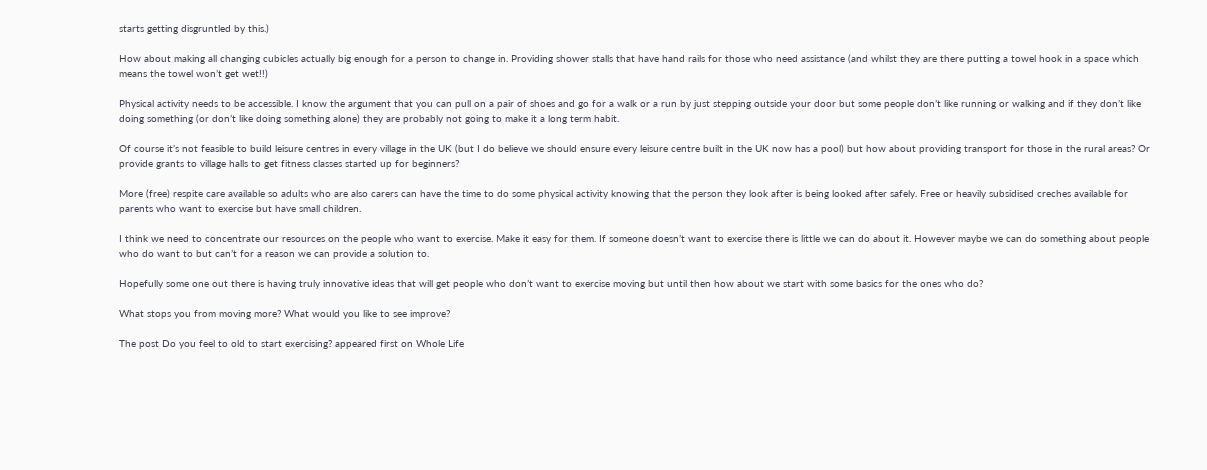starts getting disgruntled by this.)

How about making all changing cubicles actually big enough for a person to change in. Providing shower stalls that have hand rails for those who need assistance (and whilst they are there putting a towel hook in a space which means the towel won’t get wet!!)

Physical activity needs to be accessible. I know the argument that you can pull on a pair of shoes and go for a walk or a run by just stepping outside your door but some people don’t like running or walking and if they don’t like doing something (or don’t like doing something alone) they are probably not going to make it a long term habit.

Of course it’s not feasible to build leisure centres in every village in the UK (but I do believe we should ensure every leisure centre built in the UK now has a pool) but how about providing transport for those in the rural areas? Or provide grants to village halls to get fitness classes started up for beginners?

More (free) respite care available so adults who are also carers can have the time to do some physical activity knowing that the person they look after is being looked after safely. Free or heavily subsidised creches available for parents who want to exercise but have small children.

I think we need to concentrate our resources on the people who want to exercise. Make it easy for them. If someone doesn’t want to exercise there is little we can do about it. However maybe we can do something about people who do want to but can’t for a reason we can provide a solution to.

Hopefully some one out there is having truly innovative ideas that will get people who don’t want to exercise moving but until then how about we start with some basics for the ones who do?

What stops you from moving more? What would you like to see improve?

The post Do you feel to old to start exercising? appeared first on Whole Life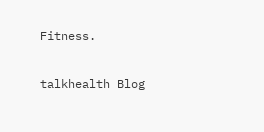Fitness.

talkhealth Blog